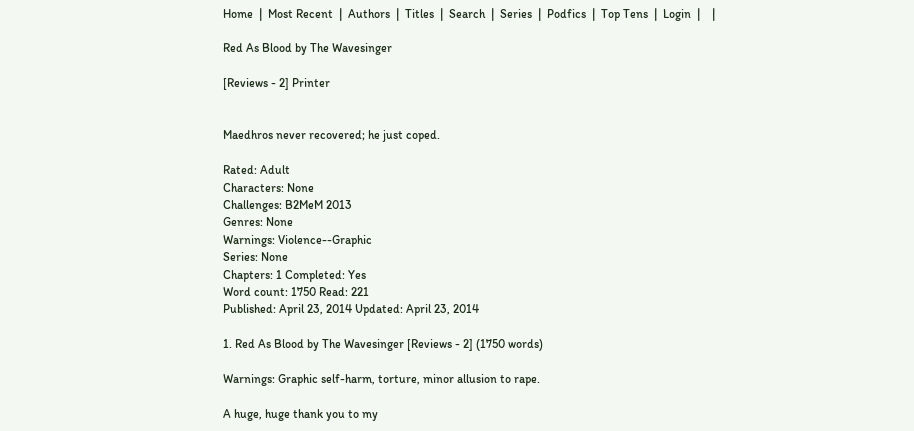Home  |  Most Recent  |  Authors  |  Titles  |  Search  |  Series  |  Podfics  |  Top Tens  |  Login  |    |

Red As Blood by The Wavesinger

[Reviews - 2] Printer


Maedhros never recovered; he just coped.

Rated: Adult
Characters: None
Challenges: B2MeM 2013
Genres: None
Warnings: Violence--Graphic
Series: None
Chapters: 1 Completed: Yes
Word count: 1750 Read: 221
Published: April 23, 2014 Updated: April 23, 2014

1. Red As Blood by The Wavesinger [Reviews - 2] (1750 words)

Warnings: Graphic self-harm, torture, minor allusion to rape.

A huge, huge thank you to my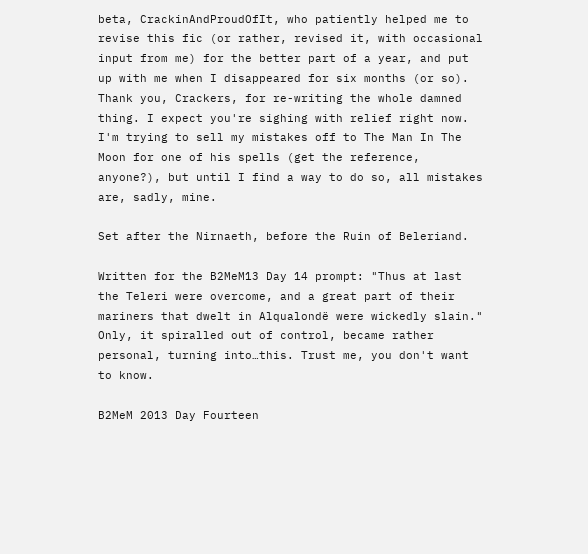beta, CrackinAndProudOfIt, who patiently helped me to revise this fic (or rather, revised it, with occasional input from me) for the better part of a year, and put up with me when I disappeared for six months (or so). Thank you, Crackers, for re-writing the whole damned thing. I expect you're sighing with relief right now. I'm trying to sell my mistakes off to The Man In The Moon for one of his spells (get the reference, anyone?), but until I find a way to do so, all mistakes are, sadly, mine.

Set after the Nirnaeth, before the Ruin of Beleriand.

Written for the B2MeM13 Day 14 prompt: "Thus at last the Teleri were overcome, and a great part of their mariners that dwelt in Alqualondë were wickedly slain." Only, it spiralled out of control, became rather personal, turning into…this. Trust me, you don't want to know.

B2MeM 2013 Day Fourteen